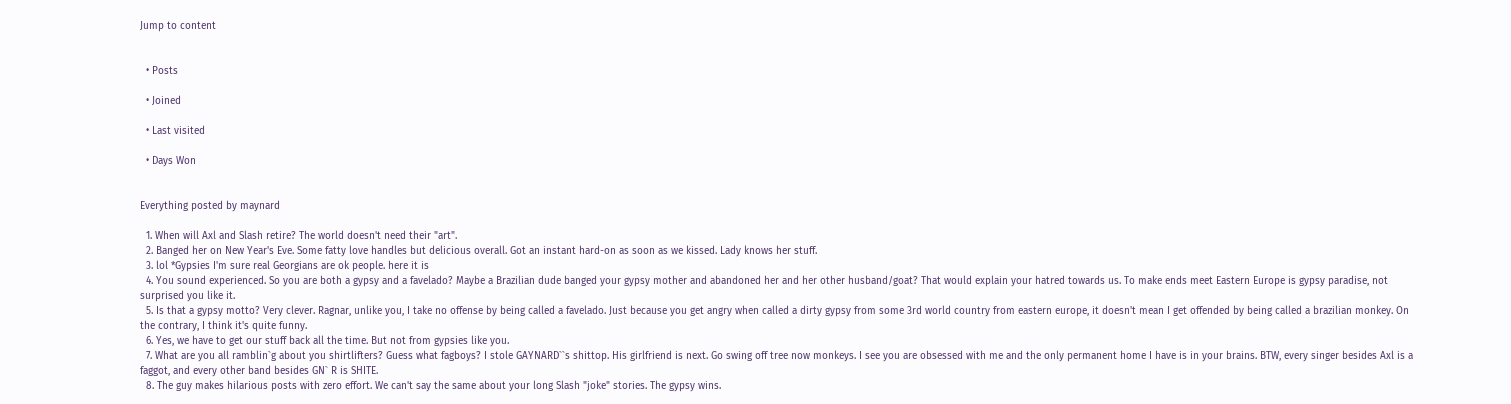Jump to content


  • Posts

  • Joined

  • Last visited

  • Days Won


Everything posted by maynard

  1. When will Axl and Slash retire? The world doesn't need their "art".
  2. Banged her on New Year's Eve. Some fatty love handles but delicious overall. Got an instant hard-on as soon as we kissed. Lady knows her stuff.
  3. lol *Gypsies I'm sure real Georgians are ok people. here it is
  4. You sound experienced. So you are both a gypsy and a favelado? Maybe a Brazilian dude banged your gypsy mother and abandoned her and her other husband/goat? That would explain your hatred towards us. To make ends meet Eastern Europe is gypsy paradise, not surprised you like it.
  5. Is that a gypsy motto? Very clever. Ragnar, unlike you, I take no offense by being called a favelado. Just because you get angry when called a dirty gypsy from some 3rd world country from eastern europe, it doesn't mean I get offended by being called a brazilian monkey. On the contrary, I think it's quite funny.
  6. Yes, we have to get our stuff back all the time. But not from gypsies like you.
  7. What are you all ramblin`g about you shirtlifters? Guess what fagboys? I stole GAYNARD``s shittop. His girlfriend is next. Go swing off tree now monkeys. I see you are obsessed with me and the only permanent home I have is in your brains. BTW, every singer besides Axl is a faggot, and every other band besides GN` R is SHITE.
  8. The guy makes hilarious posts with zero effort. We can't say the same about your long Slash "joke" stories. The gypsy wins.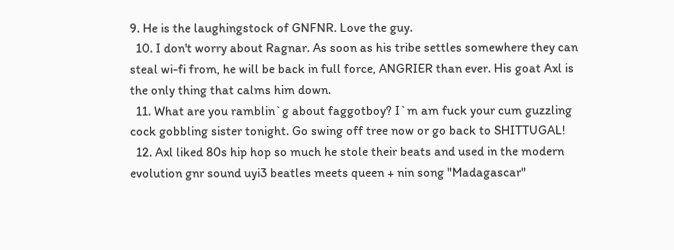9. He is the laughingstock of GNFNR. Love the guy.
  10. I don't worry about Ragnar. As soon as his tribe settles somewhere they can steal wi-fi from, he will be back in full force, ANGRIER than ever. His goat Axl is the only thing that calms him down.
  11. What are you ramblin`g about faggotboy? I`m am fuck your cum guzzling cock gobbling sister tonight. Go swing off tree now or go back to SHITTUGAL!
  12. Axl liked 80s hip hop so much he stole their beats and used in the modern evolution gnr sound uyi3 beatles meets queen + nin song "Madagascar"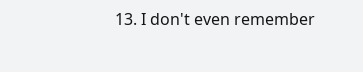13. I don't even remember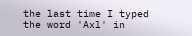the last time I typed the word 'Axl' in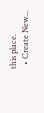this place.
  • Create New...